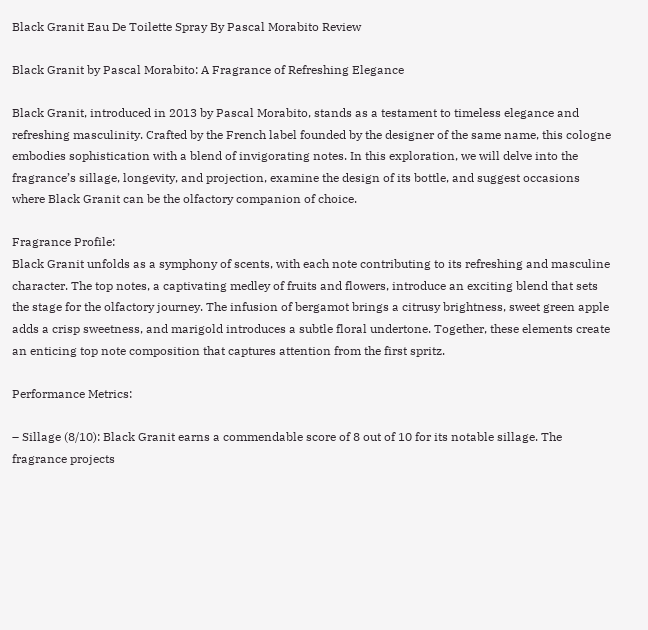Black Granit Eau De Toilette Spray By Pascal Morabito Review

Black Granit by Pascal Morabito: A Fragrance of Refreshing Elegance

Black Granit, introduced in 2013 by Pascal Morabito, stands as a testament to timeless elegance and refreshing masculinity. Crafted by the French label founded by the designer of the same name, this cologne embodies sophistication with a blend of invigorating notes. In this exploration, we will delve into the fragrance’s sillage, longevity, and projection, examine the design of its bottle, and suggest occasions where Black Granit can be the olfactory companion of choice.

Fragrance Profile:
Black Granit unfolds as a symphony of scents, with each note contributing to its refreshing and masculine character. The top notes, a captivating medley of fruits and flowers, introduce an exciting blend that sets the stage for the olfactory journey. The infusion of bergamot brings a citrusy brightness, sweet green apple adds a crisp sweetness, and marigold introduces a subtle floral undertone. Together, these elements create an enticing top note composition that captures attention from the first spritz.

Performance Metrics:

– Sillage (8/10): Black Granit earns a commendable score of 8 out of 10 for its notable sillage. The fragrance projects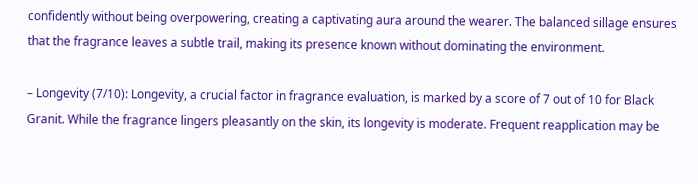confidently without being overpowering, creating a captivating aura around the wearer. The balanced sillage ensures that the fragrance leaves a subtle trail, making its presence known without dominating the environment.

– Longevity (7/10): Longevity, a crucial factor in fragrance evaluation, is marked by a score of 7 out of 10 for Black Granit. While the fragrance lingers pleasantly on the skin, its longevity is moderate. Frequent reapplication may be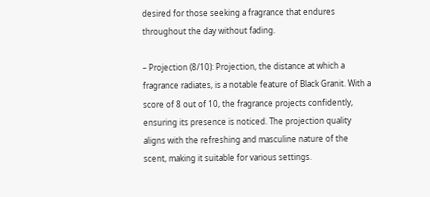desired for those seeking a fragrance that endures throughout the day without fading.

– Projection (8/10): Projection, the distance at which a fragrance radiates, is a notable feature of Black Granit. With a score of 8 out of 10, the fragrance projects confidently, ensuring its presence is noticed. The projection quality aligns with the refreshing and masculine nature of the scent, making it suitable for various settings.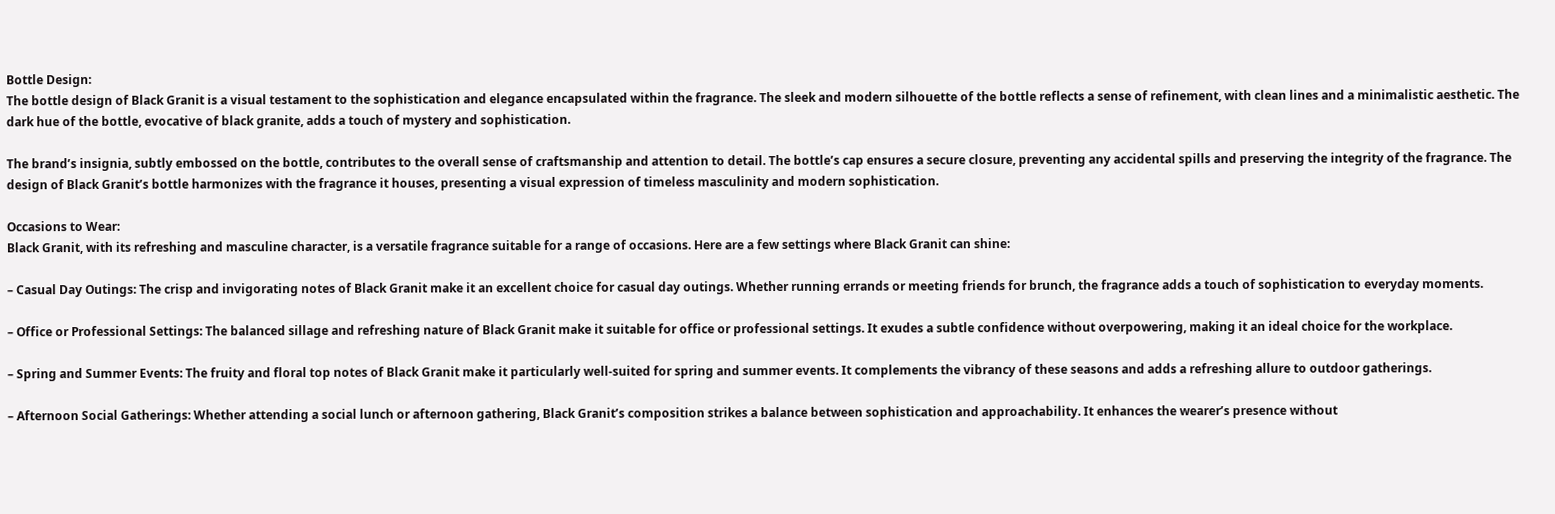Bottle Design:
The bottle design of Black Granit is a visual testament to the sophistication and elegance encapsulated within the fragrance. The sleek and modern silhouette of the bottle reflects a sense of refinement, with clean lines and a minimalistic aesthetic. The dark hue of the bottle, evocative of black granite, adds a touch of mystery and sophistication.

The brand’s insignia, subtly embossed on the bottle, contributes to the overall sense of craftsmanship and attention to detail. The bottle’s cap ensures a secure closure, preventing any accidental spills and preserving the integrity of the fragrance. The design of Black Granit’s bottle harmonizes with the fragrance it houses, presenting a visual expression of timeless masculinity and modern sophistication.

Occasions to Wear:
Black Granit, with its refreshing and masculine character, is a versatile fragrance suitable for a range of occasions. Here are a few settings where Black Granit can shine:

– Casual Day Outings: The crisp and invigorating notes of Black Granit make it an excellent choice for casual day outings. Whether running errands or meeting friends for brunch, the fragrance adds a touch of sophistication to everyday moments.

– Office or Professional Settings: The balanced sillage and refreshing nature of Black Granit make it suitable for office or professional settings. It exudes a subtle confidence without overpowering, making it an ideal choice for the workplace.

– Spring and Summer Events: The fruity and floral top notes of Black Granit make it particularly well-suited for spring and summer events. It complements the vibrancy of these seasons and adds a refreshing allure to outdoor gatherings.

– Afternoon Social Gatherings: Whether attending a social lunch or afternoon gathering, Black Granit’s composition strikes a balance between sophistication and approachability. It enhances the wearer’s presence without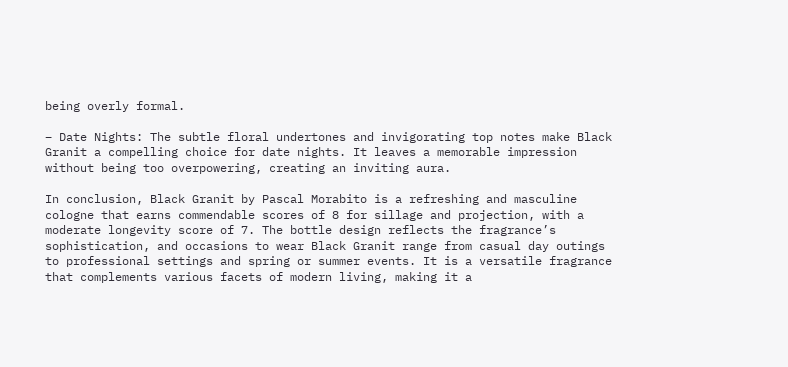being overly formal.

– Date Nights: The subtle floral undertones and invigorating top notes make Black Granit a compelling choice for date nights. It leaves a memorable impression without being too overpowering, creating an inviting aura.

In conclusion, Black Granit by Pascal Morabito is a refreshing and masculine cologne that earns commendable scores of 8 for sillage and projection, with a moderate longevity score of 7. The bottle design reflects the fragrance’s sophistication, and occasions to wear Black Granit range from casual day outings to professional settings and spring or summer events. It is a versatile fragrance that complements various facets of modern living, making it a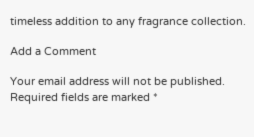timeless addition to any fragrance collection.

Add a Comment

Your email address will not be published. Required fields are marked *